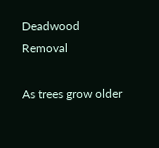Deadwood Removal

As trees grow older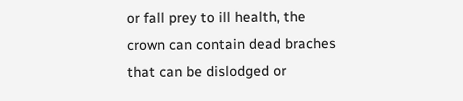or fall prey to ill health, the crown can contain dead braches that can be dislodged or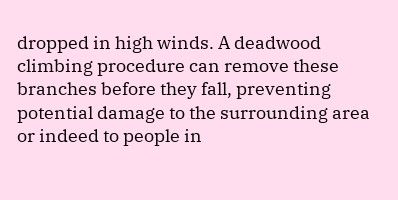dropped in high winds. A deadwood climbing procedure can remove these branches before they fall, preventing potential damage to the surrounding area or indeed to people in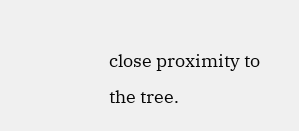close proximity to the tree.